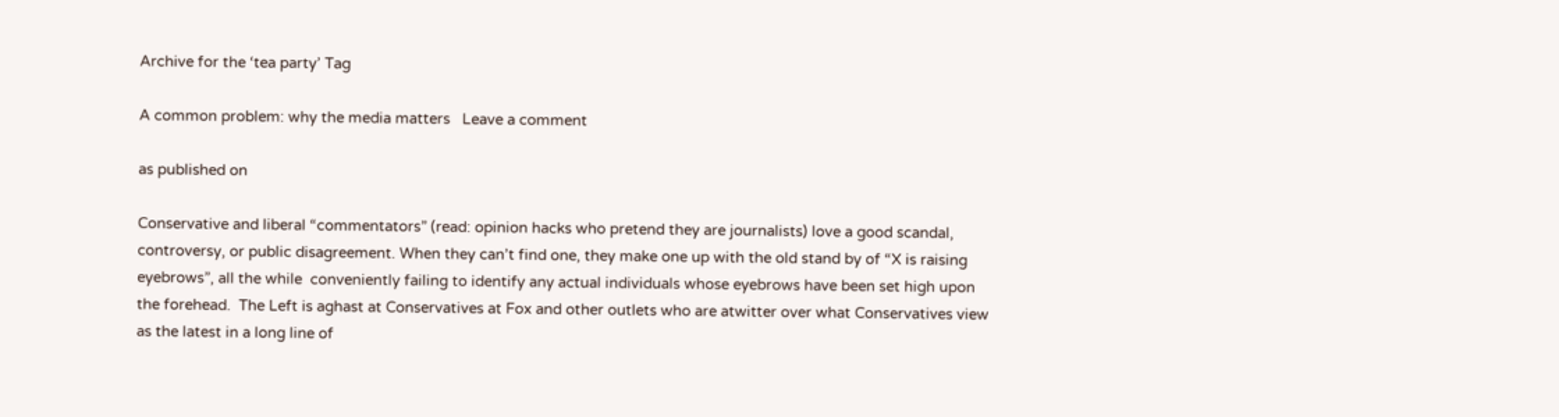Archive for the ‘tea party’ Tag

A common problem: why the media matters   Leave a comment

as published on

Conservative and liberal “commentators” (read: opinion hacks who pretend they are journalists) love a good scandal, controversy, or public disagreement. When they can’t find one, they make one up with the old stand by of “X is raising eyebrows”, all the while  conveniently failing to identify any actual individuals whose eyebrows have been set high upon the forehead.  The Left is aghast at Conservatives at Fox and other outlets who are atwitter over what Conservatives view as the latest in a long line of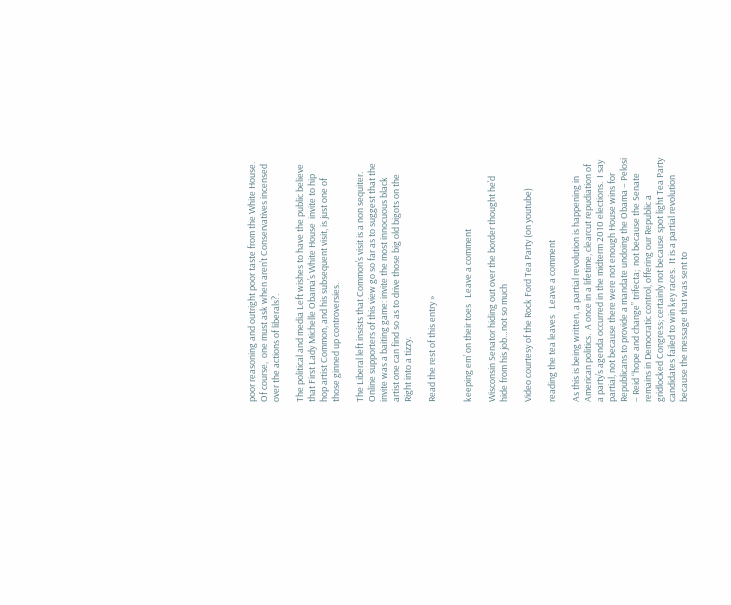poor reasoning and outright poor taste from the White House. Of course,  one must ask when aren’t Conservatives incensed over the actions of liberals?.

The political and media Left wishes to have the public believe that First Lady Michelle Obama’s White House  invite to hip hop artist Common, and his subsequent visit, is just one of those ginned up controversies.

The Liberal left insists that Common’s visit is a non sequiter.  Online supporters of this view go so far as to suggest that the invite was a baiting game: invite the most innocuous black artist one can find so as to drive those big old bigots on the Right into a tizzy.

Read the rest of this entry »


keeping em’ on their toes   Leave a comment

Wisconsin Senator hiding out over the border thought he’d hide from his job…not so much

Video courtesy of the Rock Ford Tea Party (on youtube)

reading the tea leaves   Leave a comment

As this is being written, a partial revolution is happening in American politics.  A once in a lifetime, clearcut repudiation of a party’s agenda occurred in the midterm 2010 elections.  I say partial, not because there were not enough House wins for Republicans to provide a mandate undoing the Obama – Pelosi – Reid “hope and change” trifecta;  not because the Senate remains in Democratic control, offering our Republic a gridlocked Congress; certainly not because spot light Tea Party candidates failed to win key races.  It is a partial revolution because the message that was sent to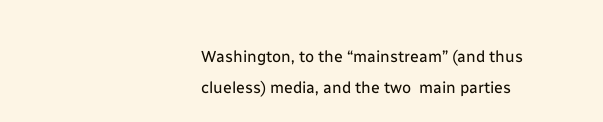Washington, to the “mainstream” (and thus clueless) media, and the two  main parties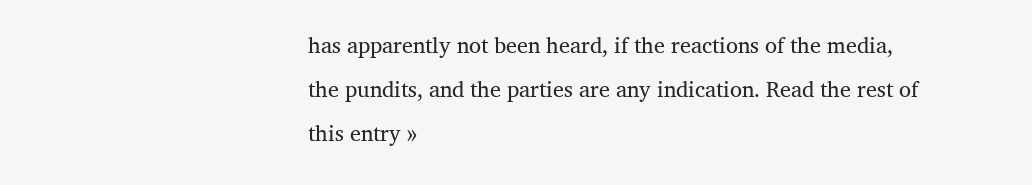has apparently not been heard, if the reactions of the media, the pundits, and the parties are any indication. Read the rest of this entry »